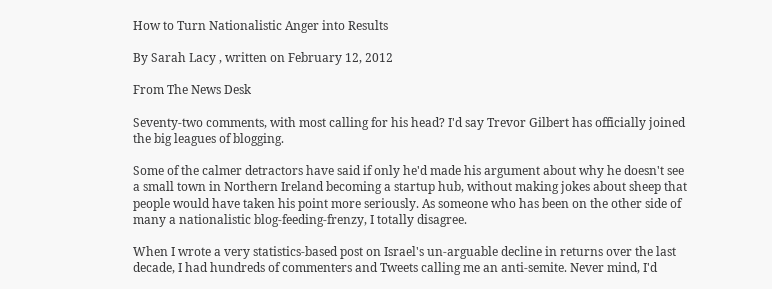How to Turn Nationalistic Anger into Results

By Sarah Lacy , written on February 12, 2012

From The News Desk

Seventy-two comments, with most calling for his head? I'd say Trevor Gilbert has officially joined the big leagues of blogging.

Some of the calmer detractors have said if only he'd made his argument about why he doesn't see a small town in Northern Ireland becoming a startup hub, without making jokes about sheep that people would have taken his point more seriously. As someone who has been on the other side of many a nationalistic blog-feeding-frenzy, I totally disagree.

When I wrote a very statistics-based post on Israel's un-arguable decline in returns over the last decade, I had hundreds of commenters and Tweets calling me an anti-semite. Never mind, I'd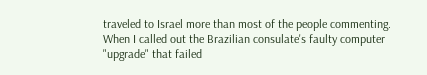traveled to Israel more than most of the people commenting. When I called out the Brazilian consulate's faulty computer "upgrade" that failed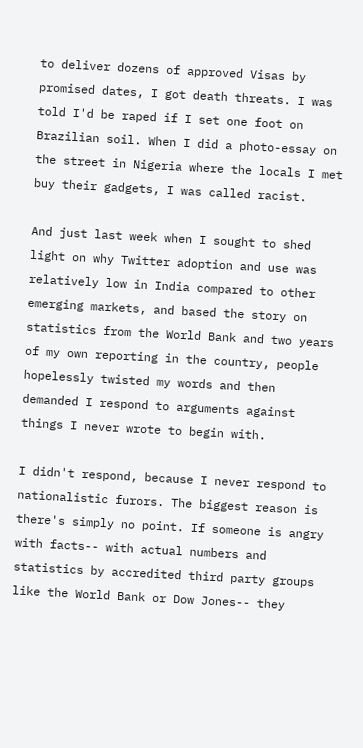to deliver dozens of approved Visas by promised dates, I got death threats. I was told I'd be raped if I set one foot on Brazilian soil. When I did a photo-essay on the street in Nigeria where the locals I met buy their gadgets, I was called racist.

And just last week when I sought to shed light on why Twitter adoption and use was relatively low in India compared to other emerging markets, and based the story on statistics from the World Bank and two years of my own reporting in the country, people hopelessly twisted my words and then demanded I respond to arguments against things I never wrote to begin with.

I didn't respond, because I never respond to nationalistic furors. The biggest reason is there's simply no point. If someone is angry with facts-- with actual numbers and statistics by accredited third party groups like the World Bank or Dow Jones-- they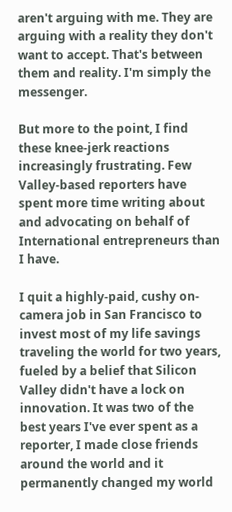aren't arguing with me. They are arguing with a reality they don't want to accept. That's between them and reality. I'm simply the messenger.

But more to the point, I find these knee-jerk reactions increasingly frustrating. Few Valley-based reporters have spent more time writing about and advocating on behalf of International entrepreneurs than I have.

I quit a highly-paid, cushy on-camera job in San Francisco to invest most of my life savings traveling the world for two years, fueled by a belief that Silicon Valley didn't have a lock on innovation. It was two of the best years I've ever spent as a reporter, I made close friends around the world and it permanently changed my world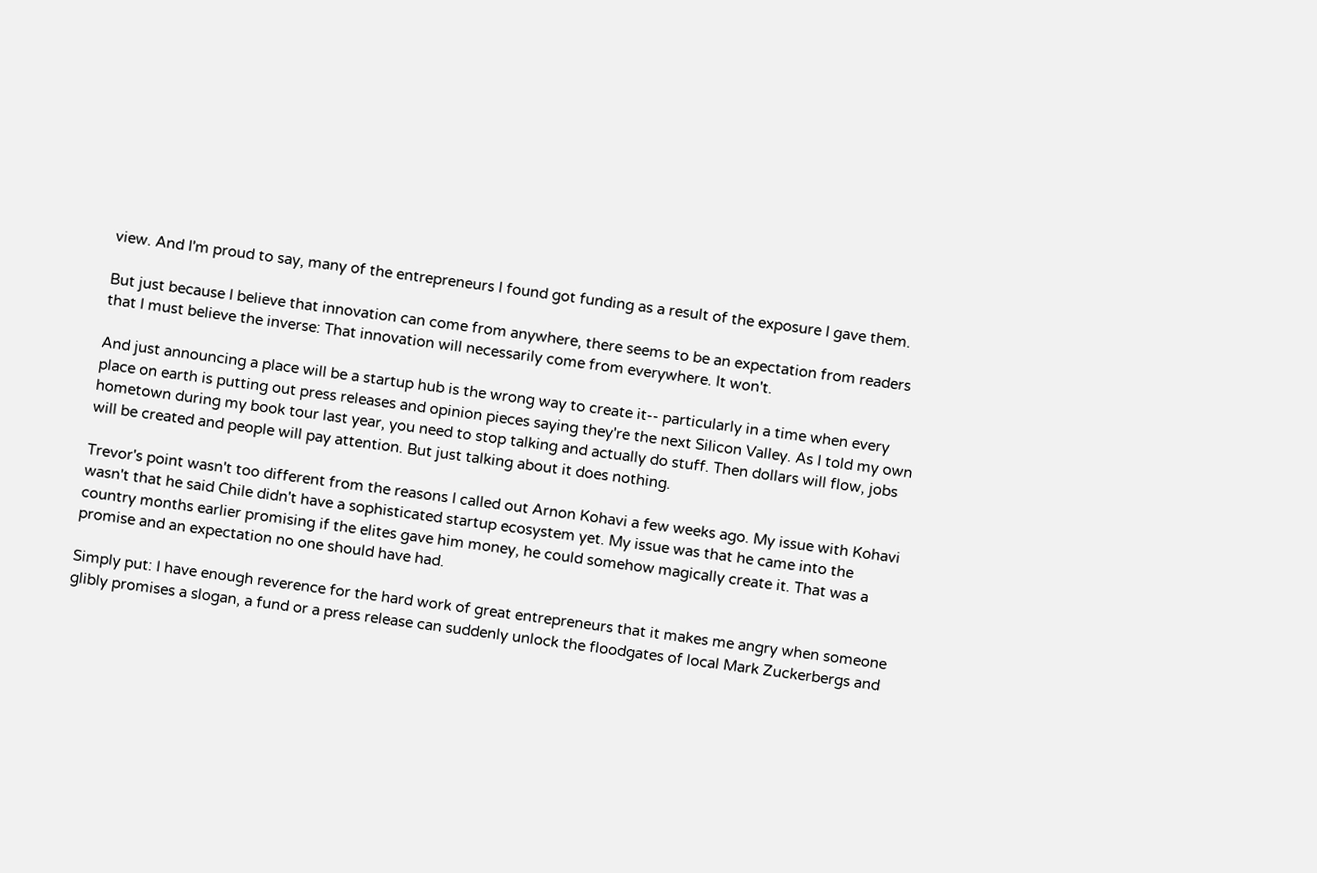view. And I'm proud to say, many of the entrepreneurs I found got funding as a result of the exposure I gave them.

But just because I believe that innovation can come from anywhere, there seems to be an expectation from readers that I must believe the inverse: That innovation will necessarily come from everywhere. It won't.

And just announcing a place will be a startup hub is the wrong way to create it-- particularly in a time when every place on earth is putting out press releases and opinion pieces saying they're the next Silicon Valley. As I told my own hometown during my book tour last year, you need to stop talking and actually do stuff. Then dollars will flow, jobs will be created and people will pay attention. But just talking about it does nothing.

Trevor's point wasn't too different from the reasons I called out Arnon Kohavi a few weeks ago. My issue with Kohavi wasn't that he said Chile didn't have a sophisticated startup ecosystem yet. My issue was that he came into the country months earlier promising if the elites gave him money, he could somehow magically create it. That was a promise and an expectation no one should have had.

Simply put: I have enough reverence for the hard work of great entrepreneurs that it makes me angry when someone glibly promises a slogan, a fund or a press release can suddenly unlock the floodgates of local Mark Zuckerbergs and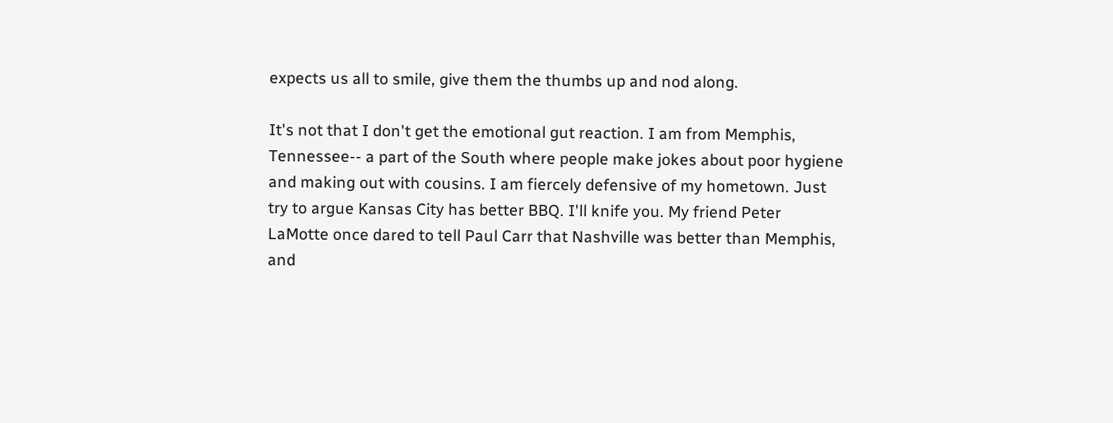expects us all to smile, give them the thumbs up and nod along.

It's not that I don't get the emotional gut reaction. I am from Memphis, Tennessee-- a part of the South where people make jokes about poor hygiene and making out with cousins. I am fiercely defensive of my hometown. Just try to argue Kansas City has better BBQ. I'll knife you. My friend Peter LaMotte once dared to tell Paul Carr that Nashville was better than Memphis, and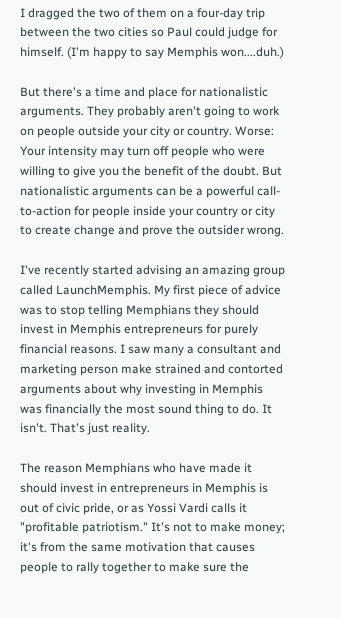I dragged the two of them on a four-day trip between the two cities so Paul could judge for himself. (I'm happy to say Memphis won....duh.)

But there's a time and place for nationalistic arguments. They probably aren't going to work on people outside your city or country. Worse: Your intensity may turn off people who were willing to give you the benefit of the doubt. But nationalistic arguments can be a powerful call-to-action for people inside your country or city to create change and prove the outsider wrong.

I've recently started advising an amazing group called LaunchMemphis. My first piece of advice was to stop telling Memphians they should invest in Memphis entrepreneurs for purely financial reasons. I saw many a consultant and marketing person make strained and contorted arguments about why investing in Memphis was financially the most sound thing to do. It isn't. That's just reality.

The reason Memphians who have made it should invest in entrepreneurs in Memphis is out of civic pride, or as Yossi Vardi calls it "profitable patriotism." It's not to make money; it's from the same motivation that causes people to rally together to make sure the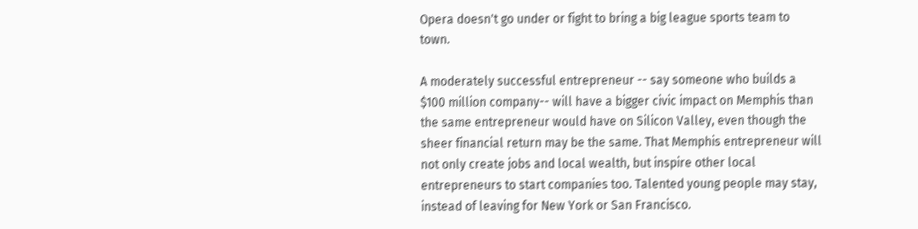Opera doesn't go under or fight to bring a big league sports team to town.

A moderately successful entrepreneur -- say someone who builds a $100 million company-- will have a bigger civic impact on Memphis than the same entrepreneur would have on Silicon Valley, even though the sheer financial return may be the same. That Memphis entrepreneur will not only create jobs and local wealth, but inspire other local entrepreneurs to start companies too. Talented young people may stay, instead of leaving for New York or San Francisco.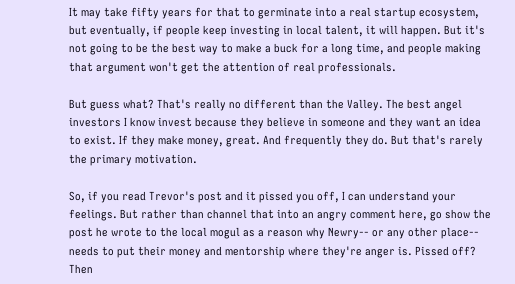It may take fifty years for that to germinate into a real startup ecosystem, but eventually, if people keep investing in local talent, it will happen. But it's not going to be the best way to make a buck for a long time, and people making that argument won't get the attention of real professionals.

But guess what? That's really no different than the Valley. The best angel investors I know invest because they believe in someone and they want an idea to exist. If they make money, great. And frequently they do. But that's rarely the primary motivation.

So, if you read Trevor's post and it pissed you off, I can understand your feelings. But rather than channel that into an angry comment here, go show the post he wrote to the local mogul as a reason why Newry-- or any other place-- needs to put their money and mentorship where they're anger is. Pissed off? Then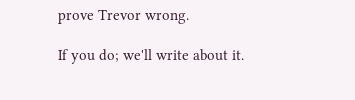prove Trevor wrong.

If you do; we'll write about it.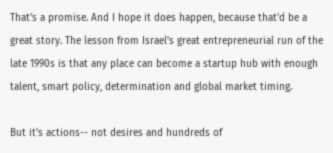That's a promise. And I hope it does happen, because that'd be a great story. The lesson from Israel's great entrepreneurial run of the late 1990s is that any place can become a startup hub with enough talent, smart policy, determination and global market timing.

But it's actions-- not desires and hundreds of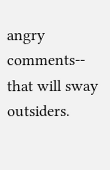angry comments-- that will sway outsiders.